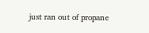just ran out of propane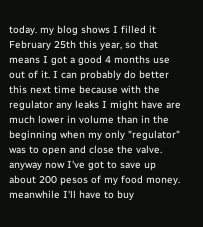today. my blog shows I filled it February 25th this year, so that means I got a good 4 months use out of it. I can probably do better this next time because with the regulator any leaks I might have are much lower in volume than in the beginning when my only "regulator" was to open and close the valve. anyway now I've got to save up about 200 pesos of my food money. meanwhile I'll have to buy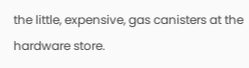the little, expensive, gas canisters at the hardware store.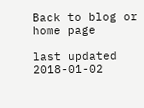Back to blog or home page

last updated 2018-01-02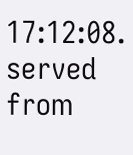17:12:08. served from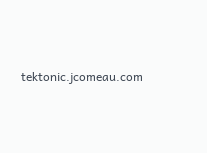tektonic.jcomeau.com